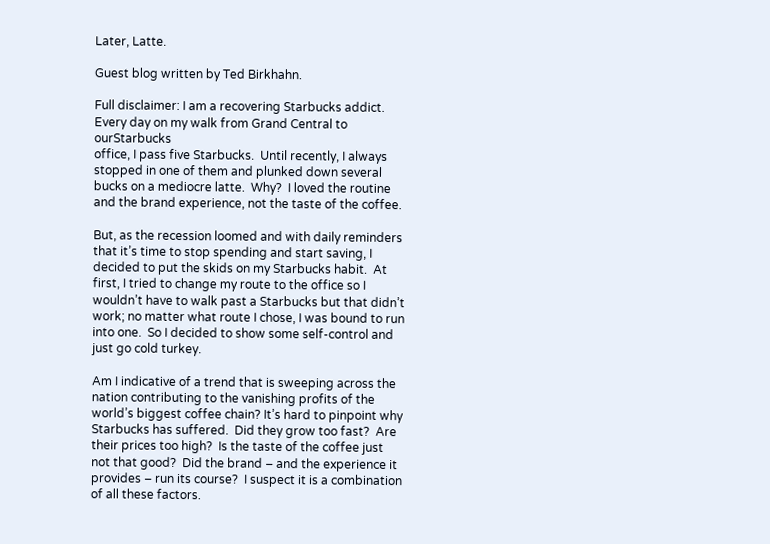Later, Latte.

Guest blog written by Ted Birkhahn.

Full disclaimer: I am a recovering Starbucks addict.  Every day on my walk from Grand Central to ourStarbucks
office, I pass five Starbucks.  Until recently, I always stopped in one of them and plunked down several bucks on a mediocre latte.  Why?  I loved the routine and the brand experience, not the taste of the coffee.

But, as the recession loomed and with daily reminders that it’s time to stop spending and start saving, I decided to put the skids on my Starbucks habit.  At first, I tried to change my route to the office so I wouldn’t have to walk past a Starbucks but that didn’t work; no matter what route I chose, I was bound to run into one.  So I decided to show some self-control and just go cold turkey.

Am I indicative of a trend that is sweeping across the nation contributing to the vanishing profits of the world’s biggest coffee chain? It’s hard to pinpoint why Starbucks has suffered.  Did they grow too fast?  Are their prices too high?  Is the taste of the coffee just not that good?  Did the brand – and the experience it provides – run its course?  I suspect it is a combination of all these factors.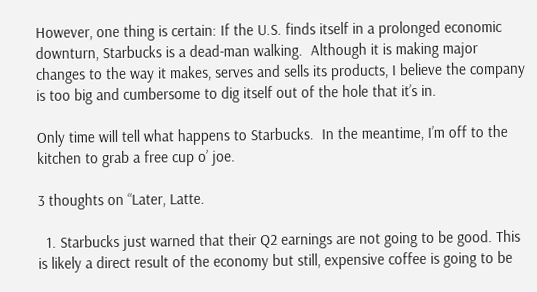However, one thing is certain: If the U.S. finds itself in a prolonged economic downturn, Starbucks is a dead-man walking.  Although it is making major changes to the way it makes, serves and sells its products, I believe the company is too big and cumbersome to dig itself out of the hole that it’s in.

Only time will tell what happens to Starbucks.  In the meantime, I’m off to the kitchen to grab a free cup o’ joe.

3 thoughts on “Later, Latte.

  1. Starbucks just warned that their Q2 earnings are not going to be good. This is likely a direct result of the economy but still, expensive coffee is going to be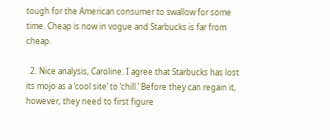tough for the American consumer to swallow for some time. Cheap is now in vogue and Starbucks is far from cheap.

  2. Nice analysis, Caroline. I agree that Starbucks has lost its mojo as a ‘cool site’ to ‘chill.’ Before they can regain it, however, they need to first figure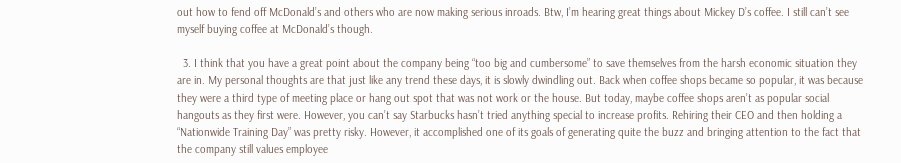out how to fend off McDonald’s and others who are now making serious inroads. Btw, I’m hearing great things about Mickey D’s coffee. I still can’t see myself buying coffee at McDonald’s though.

  3. I think that you have a great point about the company being “too big and cumbersome” to save themselves from the harsh economic situation they are in. My personal thoughts are that just like any trend these days, it is slowly dwindling out. Back when coffee shops became so popular, it was because they were a third type of meeting place or hang out spot that was not work or the house. But today, maybe coffee shops aren’t as popular social hangouts as they first were. However, you can’t say Starbucks hasn’t tried anything special to increase profits. Rehiring their CEO and then holding a “Nationwide Training Day” was pretty risky. However, it accomplished one of its goals of generating quite the buzz and bringing attention to the fact that the company still values employee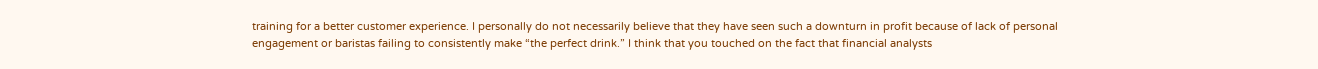training for a better customer experience. I personally do not necessarily believe that they have seen such a downturn in profit because of lack of personal engagement or baristas failing to consistently make “the perfect drink.” I think that you touched on the fact that financial analysts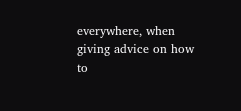everywhere, when giving advice on how to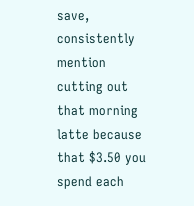save, consistently mention cutting out that morning latte because that $3.50 you spend each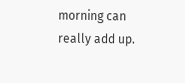morning can really add up.